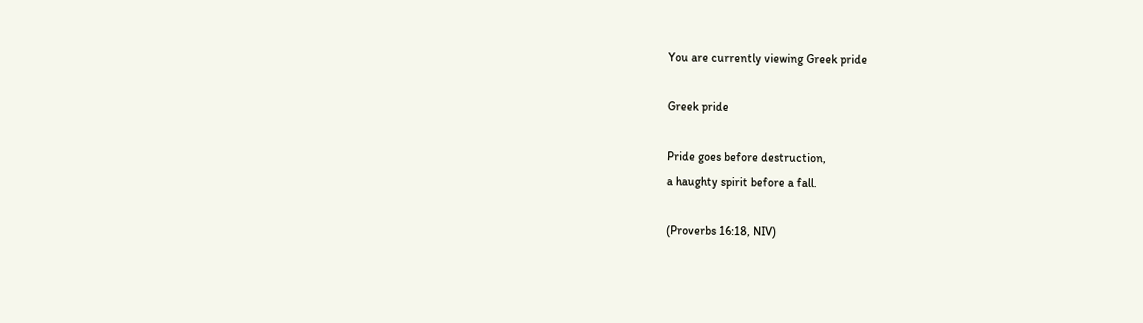You are currently viewing Greek pride

Greek pride

Pride goes before destruction,
a haughty spirit before a fall.

(Proverbs 16:18, NIV)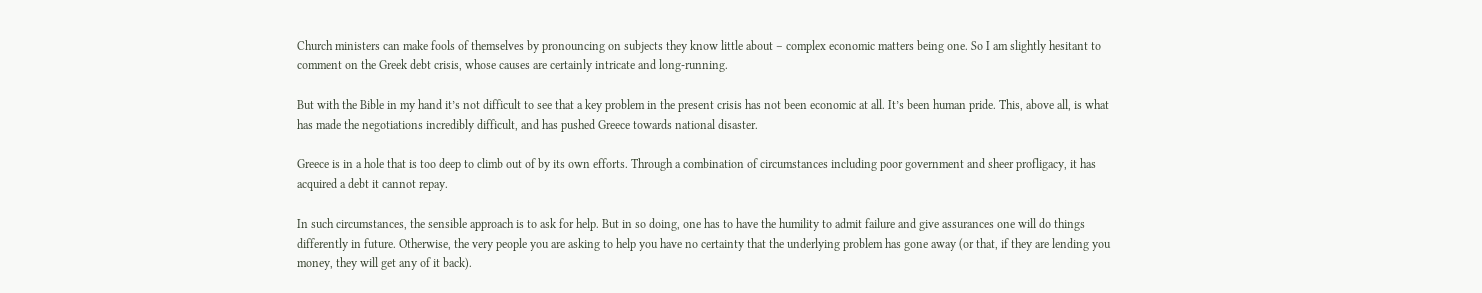Church ministers can make fools of themselves by pronouncing on subjects they know little about – complex economic matters being one. So I am slightly hesitant to comment on the Greek debt crisis, whose causes are certainly intricate and long-running.

But with the Bible in my hand it’s not difficult to see that a key problem in the present crisis has not been economic at all. It’s been human pride. This, above all, is what has made the negotiations incredibly difficult, and has pushed Greece towards national disaster.

Greece is in a hole that is too deep to climb out of by its own efforts. Through a combination of circumstances including poor government and sheer profligacy, it has acquired a debt it cannot repay.

In such circumstances, the sensible approach is to ask for help. But in so doing, one has to have the humility to admit failure and give assurances one will do things differently in future. Otherwise, the very people you are asking to help you have no certainty that the underlying problem has gone away (or that, if they are lending you money, they will get any of it back).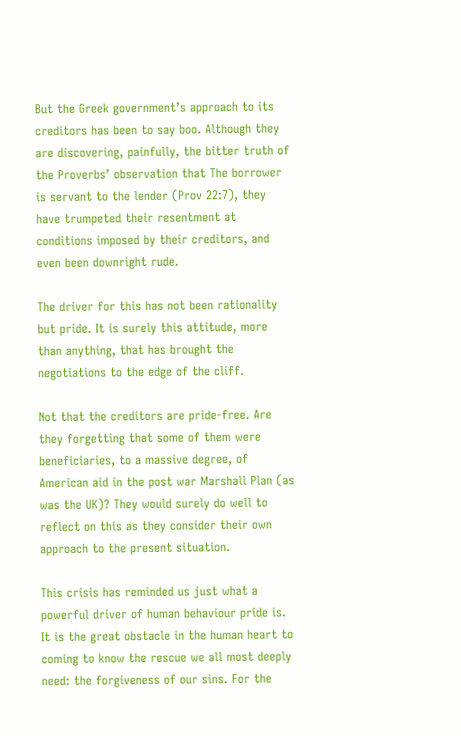But the Greek government’s approach to its creditors has been to say boo. Although they are discovering, painfully, the bitter truth of the Proverbs’ observation that The borrower is servant to the lender (Prov 22:7), they have trumpeted their resentment at conditions imposed by their creditors, and even been downright rude.

The driver for this has not been rationality but pride. It is surely this attitude, more than anything, that has brought the negotiations to the edge of the cliff.

Not that the creditors are pride-free. Are they forgetting that some of them were beneficiaries, to a massive degree, of American aid in the post war Marshall Plan (as was the UK)? They would surely do well to reflect on this as they consider their own approach to the present situation.

This crisis has reminded us just what a powerful driver of human behaviour pride is. It is the great obstacle in the human heart to coming to know the rescue we all most deeply need: the forgiveness of our sins. For the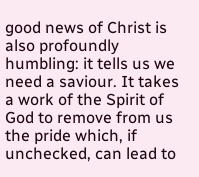good news of Christ is also profoundly humbling: it tells us we need a saviour. It takes a work of the Spirit of God to remove from us the pride which, if unchecked, can lead to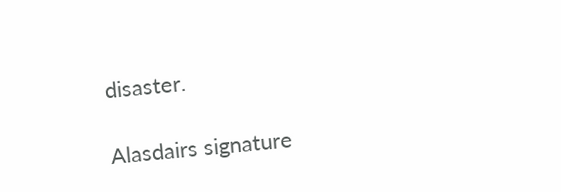disaster.

Alasdairs signature